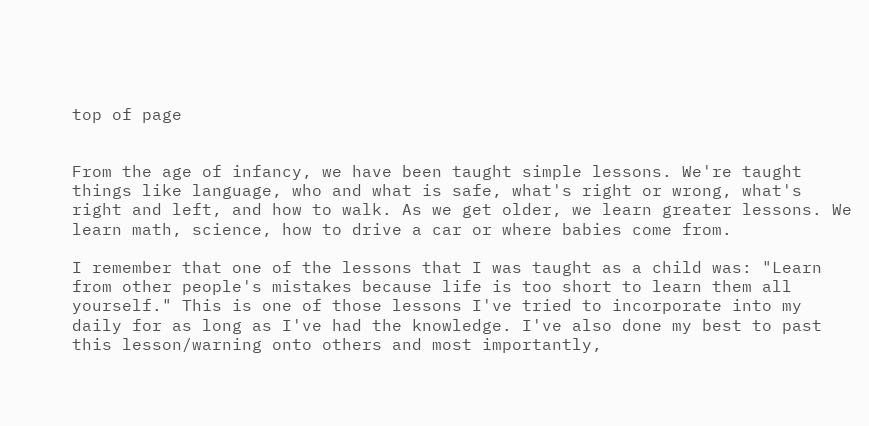top of page


From the age of infancy, we have been taught simple lessons. We're taught things like language, who and what is safe, what's right or wrong, what's right and left, and how to walk. As we get older, we learn greater lessons. We learn math, science, how to drive a car or where babies come from.

I remember that one of the lessons that I was taught as a child was: "Learn from other people's mistakes because life is too short to learn them all yourself." This is one of those lessons I've tried to incorporate into my daily for as long as I've had the knowledge. I've also done my best to past this lesson/warning onto others and most importantly,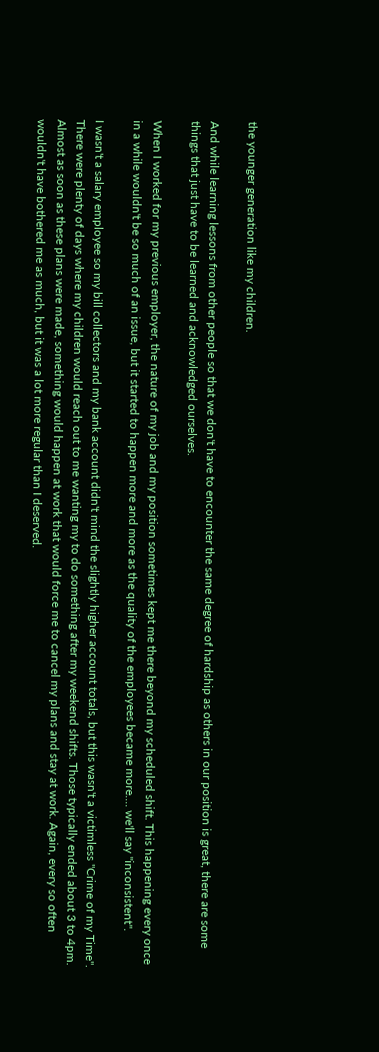the younger generation like my children.

And while learning lessons from other people so that we don't have to encounter the same degree of hardship as others in our position is great, there are some things that just have to be learned and acknowledged ourselves.

When I worked for my previous employer, the nature of my job and my position sometimes kept me there beyond my scheduled shift. This happening every once in a while wouldn't be so much of an issue, but it started to happen more and more as the quality of the employees became more.... we'll say "inconsistent".

I wasn't a salary employee so my bill collectors and my bank account didn't mind the slightly higher account totals, but this wasn't a victimless "Crime of my Time". There were plenty of days where my children would reach out to me wanting my to do something after my weekend shifts. Those typically ended about 3 to 4pm. Almost as soon as these plans were made, something would happen at work that would force me to cancel my plans and stay at work. Again, every so often wouldn't have bothered me as much, but it was a lot more regular than I deserved.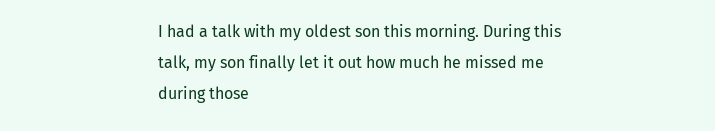I had a talk with my oldest son this morning. During this talk, my son finally let it out how much he missed me during those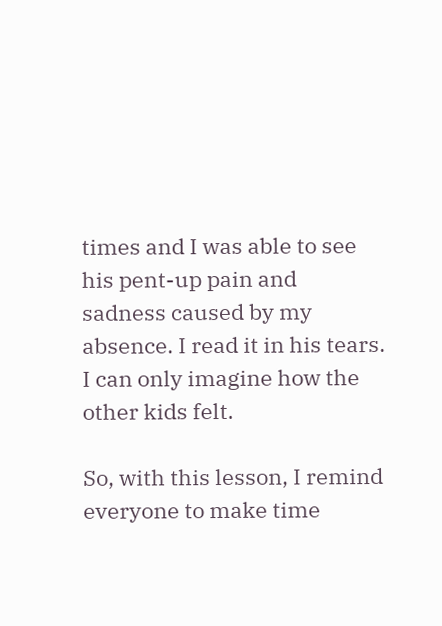times and I was able to see his pent-up pain and sadness caused by my absence. I read it in his tears. I can only imagine how the other kids felt.

So, with this lesson, I remind everyone to make time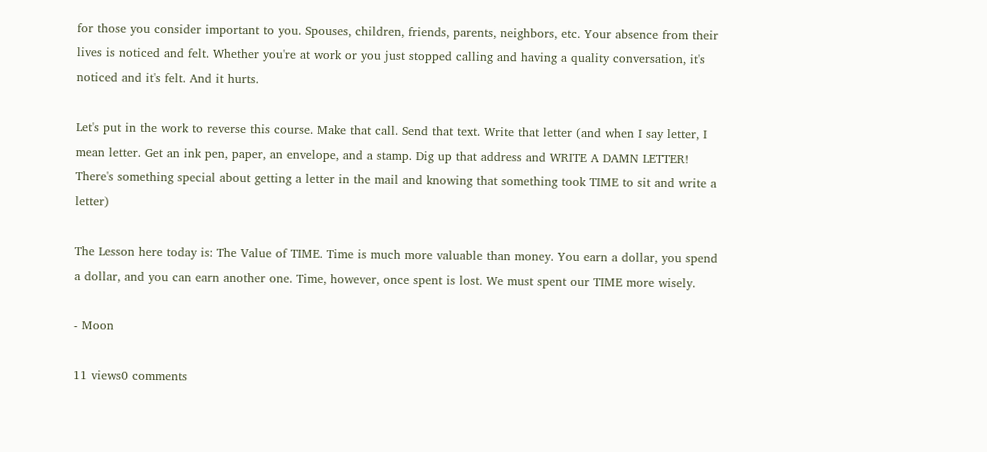for those you consider important to you. Spouses, children, friends, parents, neighbors, etc. Your absence from their lives is noticed and felt. Whether you're at work or you just stopped calling and having a quality conversation, it's noticed and it's felt. And it hurts.

Let's put in the work to reverse this course. Make that call. Send that text. Write that letter (and when I say letter, I mean letter. Get an ink pen, paper, an envelope, and a stamp. Dig up that address and WRITE A DAMN LETTER! There's something special about getting a letter in the mail and knowing that something took TIME to sit and write a letter)

The Lesson here today is: The Value of TIME. Time is much more valuable than money. You earn a dollar, you spend a dollar, and you can earn another one. Time, however, once spent is lost. We must spent our TIME more wisely.

- Moon

11 views0 comments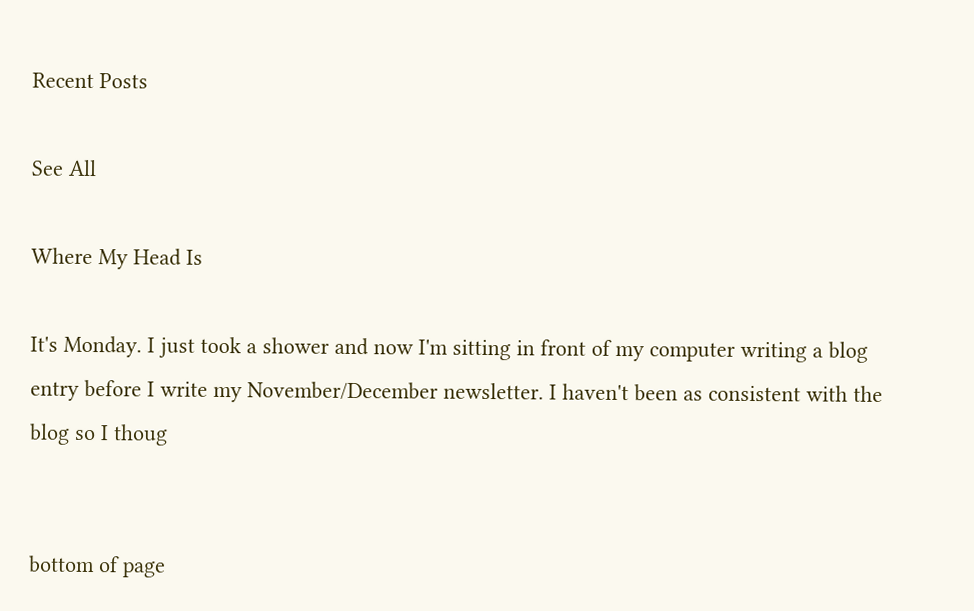Recent Posts

See All

Where My Head Is

It's Monday. I just took a shower and now I'm sitting in front of my computer writing a blog entry before I write my November/December newsletter. I haven't been as consistent with the blog so I thoug


bottom of page